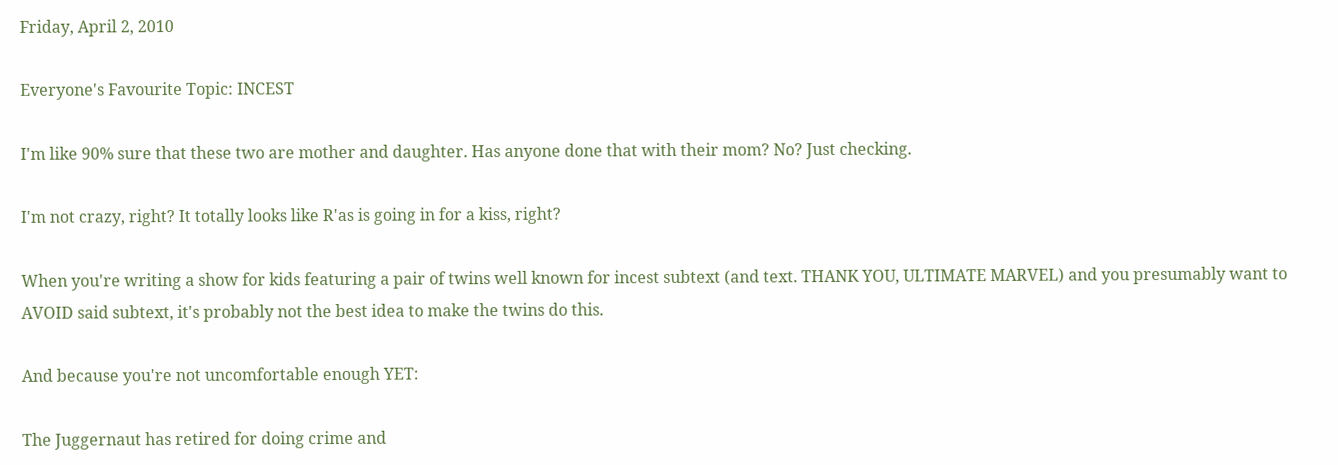Friday, April 2, 2010

Everyone's Favourite Topic: INCEST

I'm like 90% sure that these two are mother and daughter. Has anyone done that with their mom? No? Just checking.

I'm not crazy, right? It totally looks like R'as is going in for a kiss, right?

When you're writing a show for kids featuring a pair of twins well known for incest subtext (and text. THANK YOU, ULTIMATE MARVEL) and you presumably want to AVOID said subtext, it's probably not the best idea to make the twins do this.

And because you're not uncomfortable enough YET:

The Juggernaut has retired for doing crime and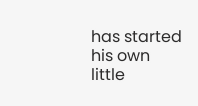has started his own little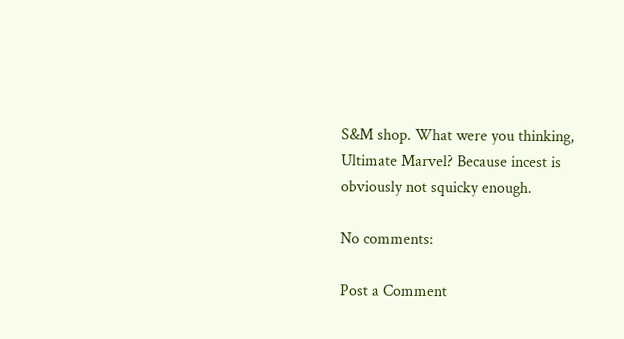S&M shop. What were you thinking, Ultimate Marvel? Because incest is obviously not squicky enough.

No comments:

Post a Comment